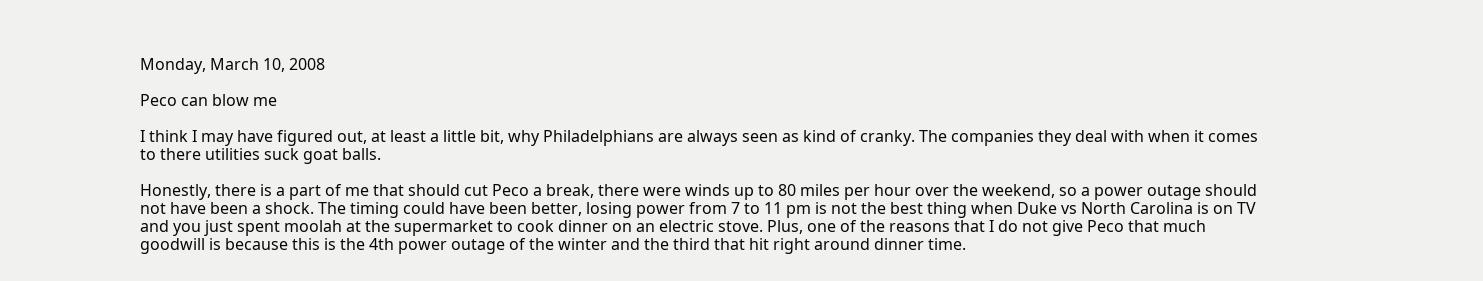Monday, March 10, 2008

Peco can blow me

I think I may have figured out, at least a little bit, why Philadelphians are always seen as kind of cranky. The companies they deal with when it comes to there utilities suck goat balls.

Honestly, there is a part of me that should cut Peco a break, there were winds up to 80 miles per hour over the weekend, so a power outage should not have been a shock. The timing could have been better, losing power from 7 to 11 pm is not the best thing when Duke vs North Carolina is on TV and you just spent moolah at the supermarket to cook dinner on an electric stove. Plus, one of the reasons that I do not give Peco that much goodwill is because this is the 4th power outage of the winter and the third that hit right around dinner time.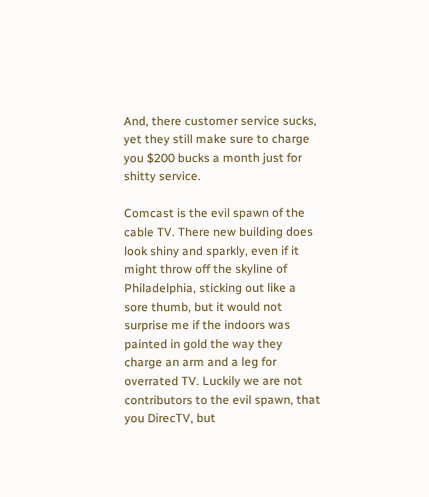And, there customer service sucks, yet they still make sure to charge you $200 bucks a month just for shitty service.

Comcast is the evil spawn of the cable TV. There new building does look shiny and sparkly, even if it might throw off the skyline of Philadelphia, sticking out like a sore thumb, but it would not surprise me if the indoors was painted in gold the way they charge an arm and a leg for overrated TV. Luckily we are not contributors to the evil spawn, that you DirecTV, but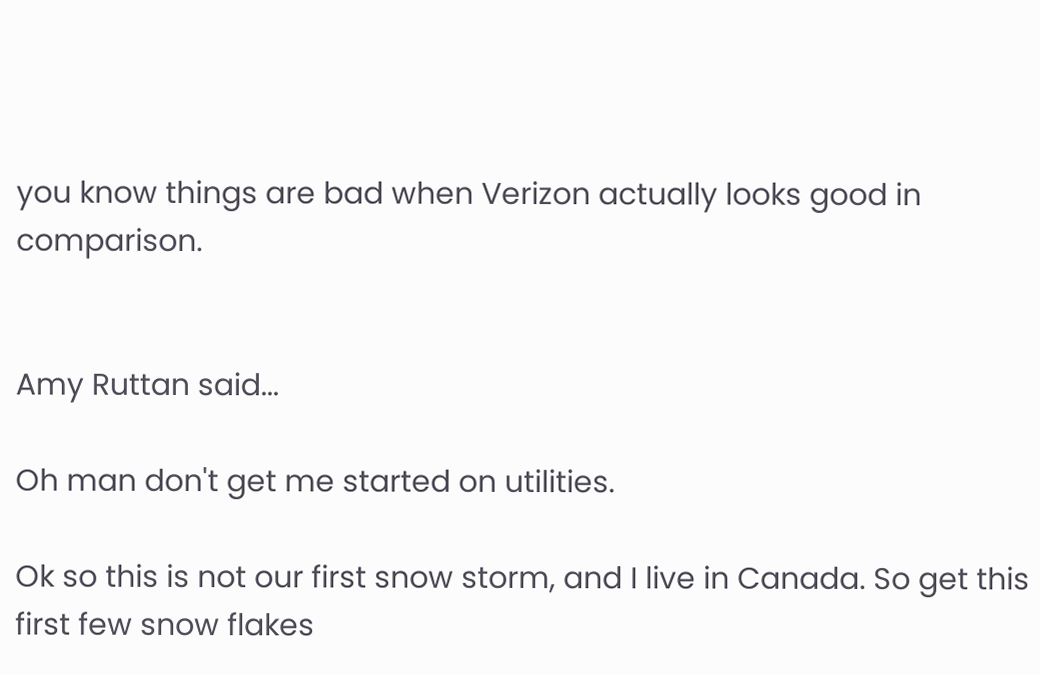you know things are bad when Verizon actually looks good in comparison.


Amy Ruttan said...

Oh man don't get me started on utilities.

Ok so this is not our first snow storm, and I live in Canada. So get this first few snow flakes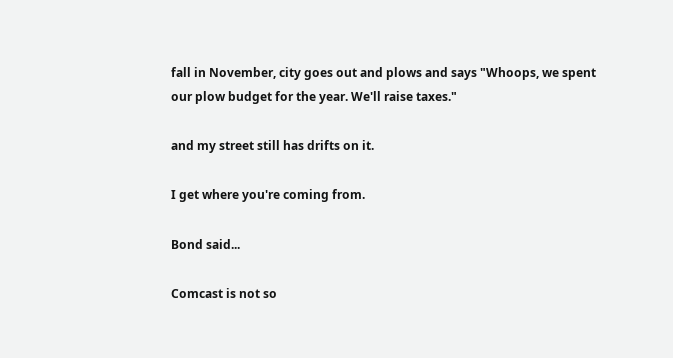fall in November, city goes out and plows and says "Whoops, we spent our plow budget for the year. We'll raise taxes."

and my street still has drifts on it.

I get where you're coming from.

Bond said...

Comcast is not so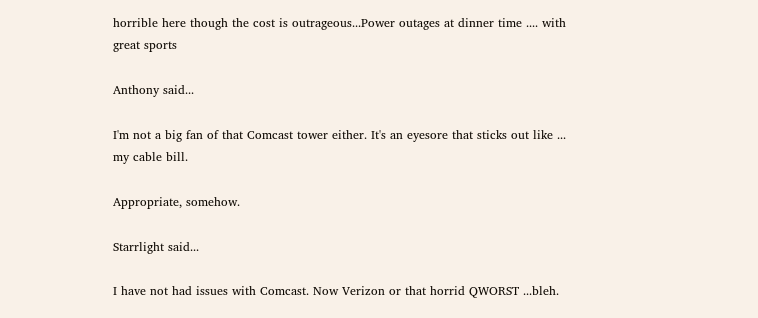horrible here though the cost is outrageous...Power outages at dinner time .... with great sports

Anthony said...

I'm not a big fan of that Comcast tower either. It's an eyesore that sticks out like ... my cable bill.

Appropriate, somehow.

Starrlight said...

I have not had issues with Comcast. Now Verizon or that horrid QWORST ...bleh.